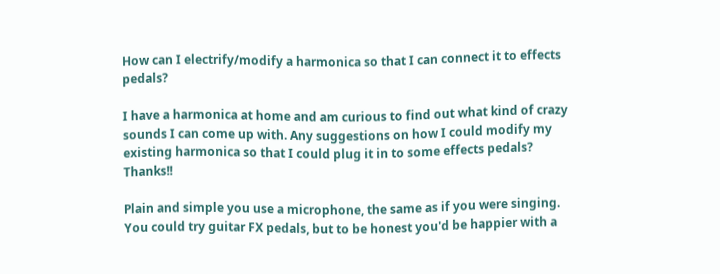How can I electrify/modify a harmonica so that I can connect it to effects pedals?

I have a harmonica at home and am curious to find out what kind of crazy sounds I can come up with. Any suggestions on how I could modify my existing harmonica so that I could plug it in to some effects pedals? Thanks!!

Plain and simple you use a microphone, the same as if you were singing. You could try guitar FX pedals, but to be honest you'd be happier with a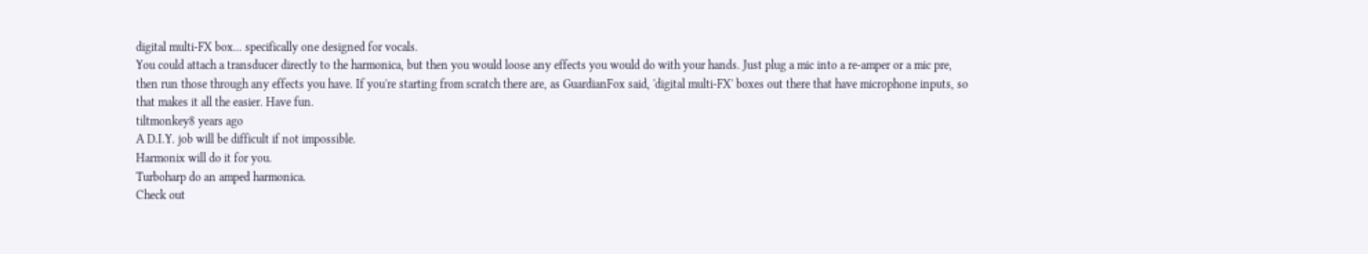digital multi-FX box... specifically one designed for vocals.
You could attach a transducer directly to the harmonica, but then you would loose any effects you would do with your hands. Just plug a mic into a re-amper or a mic pre, then run those through any effects you have. If you're starting from scratch there are, as GuardianFox said, 'digital multi-FX' boxes out there that have microphone inputs, so that makes it all the easier. Have fun.
tiltmonkey8 years ago
A D.I.Y. job will be difficult if not impossible.
Harmonix will do it for you.
Turboharp do an amped harmonica.
Check out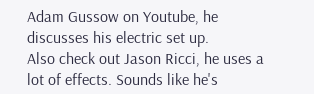Adam Gussow on Youtube, he discusses his electric set up.
Also check out Jason Ricci, he uses a lot of effects. Sounds like he's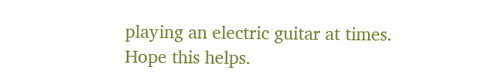playing an electric guitar at times.
Hope this helps.